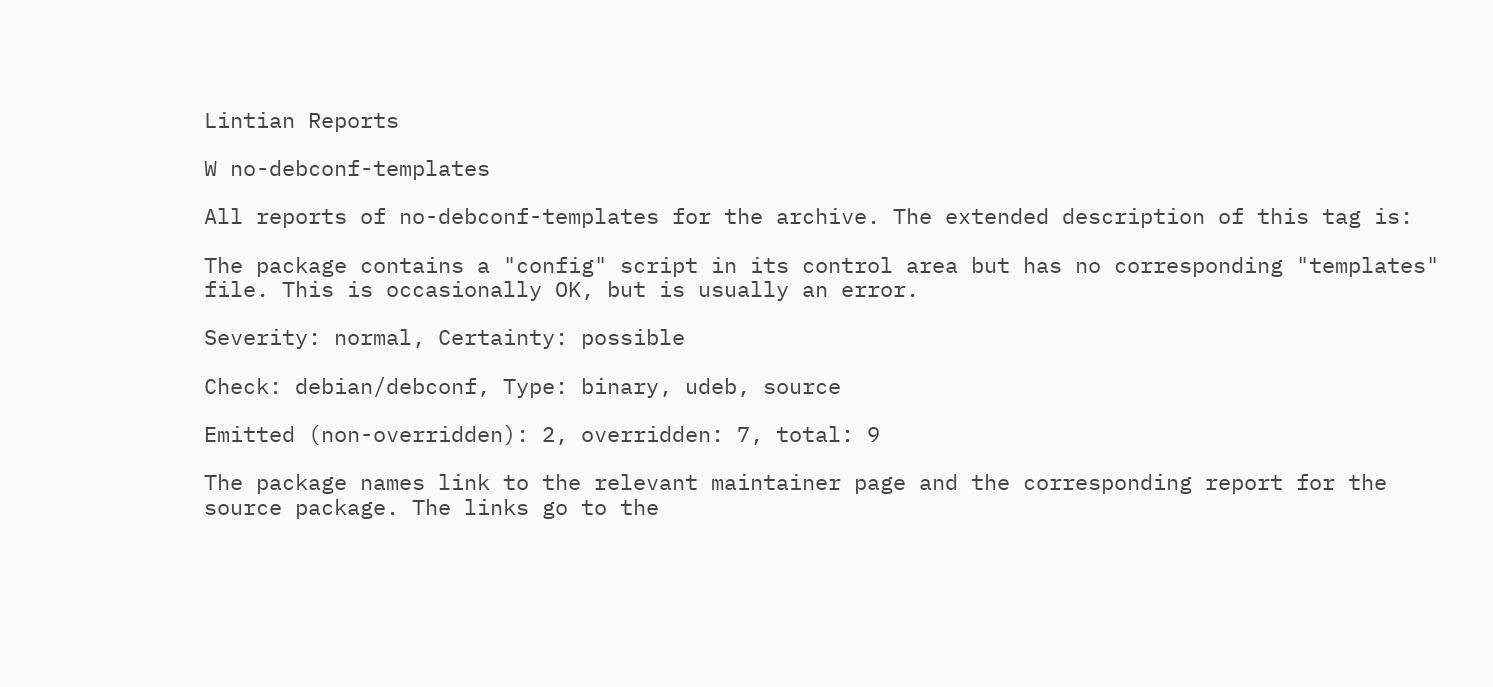Lintian Reports

W no-debconf-templates

All reports of no-debconf-templates for the archive. The extended description of this tag is:

The package contains a "config" script in its control area but has no corresponding "templates" file. This is occasionally OK, but is usually an error.

Severity: normal, Certainty: possible

Check: debian/debconf, Type: binary, udeb, source

Emitted (non-overridden): 2, overridden: 7, total: 9

The package names link to the relevant maintainer page and the corresponding report for the source package. The links go to the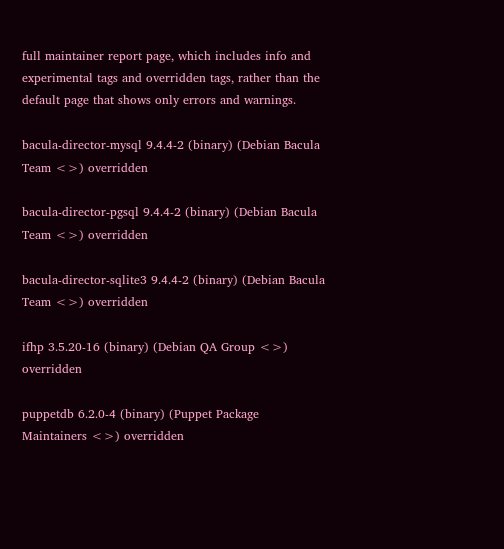full maintainer report page, which includes info and experimental tags and overridden tags, rather than the default page that shows only errors and warnings.

bacula-director-mysql 9.4.4-2 (binary) (Debian Bacula Team <>) overridden

bacula-director-pgsql 9.4.4-2 (binary) (Debian Bacula Team <>) overridden

bacula-director-sqlite3 9.4.4-2 (binary) (Debian Bacula Team <>) overridden

ifhp 3.5.20-16 (binary) (Debian QA Group <>) overridden

puppetdb 6.2.0-4 (binary) (Puppet Package Maintainers <>) overridden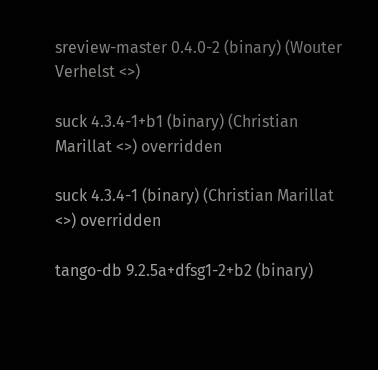sreview-master 0.4.0-2 (binary) (Wouter Verhelst <>)

suck 4.3.4-1+b1 (binary) (Christian Marillat <>) overridden

suck 4.3.4-1 (binary) (Christian Marillat <>) overridden

tango-db 9.2.5a+dfsg1-2+b2 (binary)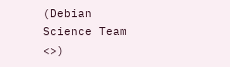(Debian Science Team <>)